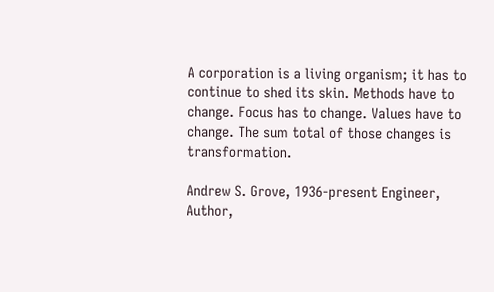A corporation is a living organism; it has to continue to shed its skin. Methods have to change. Focus has to change. Values have to change. The sum total of those changes is transformation.

Andrew S. Grove, 1936-present Engineer, Author,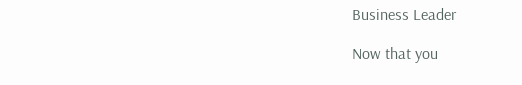Business Leader

Now that you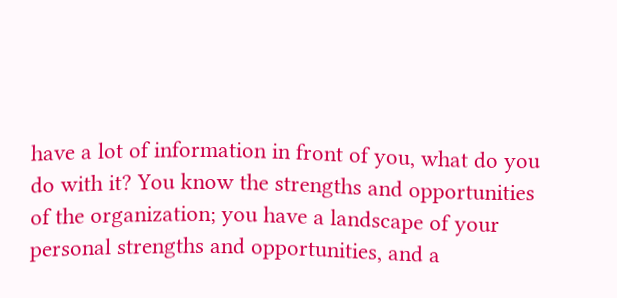have a lot of information in front of you, what do you do with it? You know the strengths and opportunities of the organization; you have a landscape of your personal strengths and opportunities, and a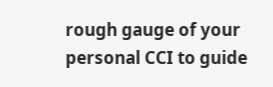rough gauge of your personal CCI to guide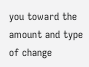you toward the amount and type of change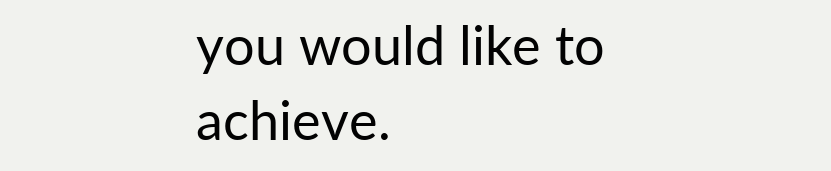you would like to achieve.